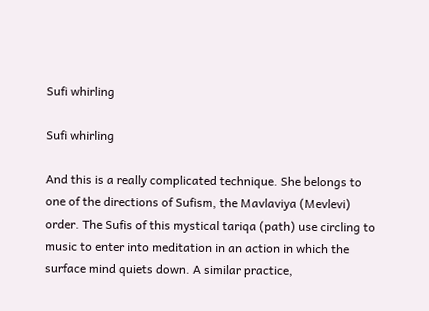Sufi whirling

Sufi whirling

And this is a really complicated technique. She belongs to one of the directions of Sufism, the Mavlaviya (Mevlevi) order. The Sufis of this mystical tariqa (path) use circling to music to enter into meditation in an action in which the surface mind quiets down. A similar practice,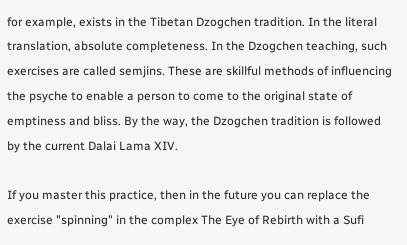for example, exists in the Tibetan Dzogchen tradition. In the literal translation, absolute completeness. In the Dzogchen teaching, such exercises are called semjins. These are skillful methods of influencing the psyche to enable a person to come to the original state of emptiness and bliss. By the way, the Dzogchen tradition is followed by the current Dalai Lama XIV.

If you master this practice, then in the future you can replace the exercise "spinning" in the complex The Eye of Rebirth with a Sufi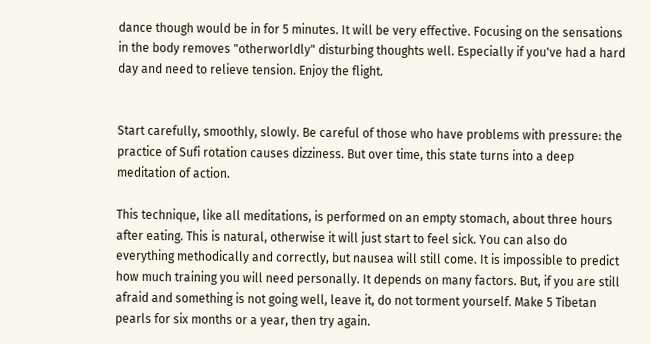dance though would be in for 5 minutes. It will be very effective. Focusing on the sensations in the body removes "otherworldly" disturbing thoughts well. Especially if you've had a hard day and need to relieve tension. Enjoy the flight.


Start carefully, smoothly, slowly. Be careful of those who have problems with pressure: the practice of Sufi rotation causes dizziness. But over time, this state turns into a deep meditation of action.

This technique, like all meditations, is performed on an empty stomach, about three hours after eating. This is natural, otherwise it will just start to feel sick. You can also do everything methodically and correctly, but nausea will still come. It is impossible to predict how much training you will need personally. It depends on many factors. But, if you are still afraid and something is not going well, leave it, do not torment yourself. Make 5 Tibetan pearls for six months or a year, then try again.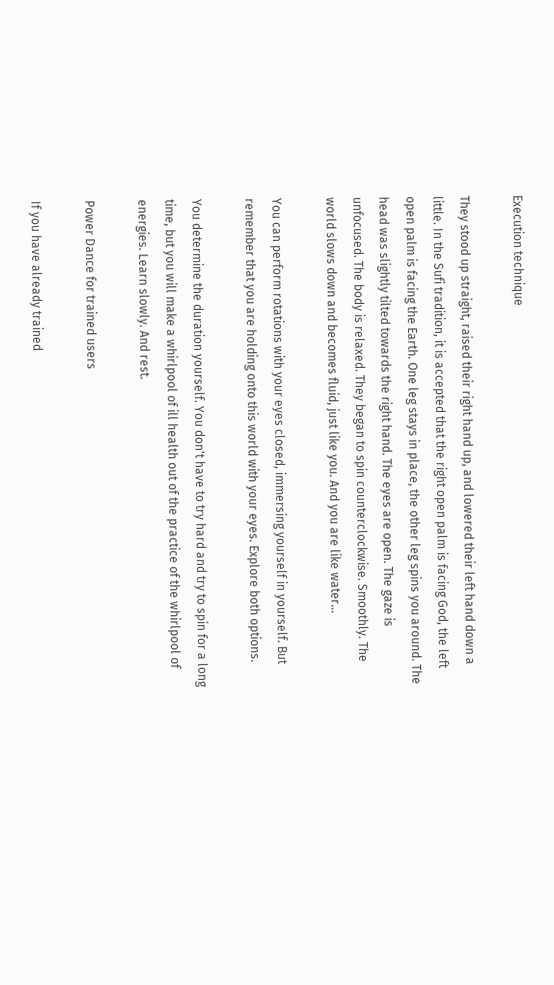Execution technique

They stood up straight, raised their right hand up, and lowered their left hand down a little. In the Sufi tradition, it is accepted that the right open palm is facing God, the left open palm is facing the Earth. One leg stays in place, the other leg spins you around. The head was slightly tilted towards the right hand. The eyes are open. The gaze is unfocused. The body is relaxed. They began to spin counterclockwise. Smoothly. The world slows down and becomes fluid, just like you. And you are like water...

You can perform rotations with your eyes closed, immersing yourself in yourself. But remember that you are holding onto this world with your eyes. Explore both options.

You determine the duration yourself. You don't have to try hard and try to spin for a long time, but you will make a whirlpool of ill health out of the practice of the whirlpool of energies. Learn slowly. And rest.

Power Dance for trained users

If you have already trained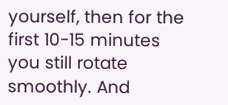yourself, then for the first 10-15 minutes you still rotate smoothly. And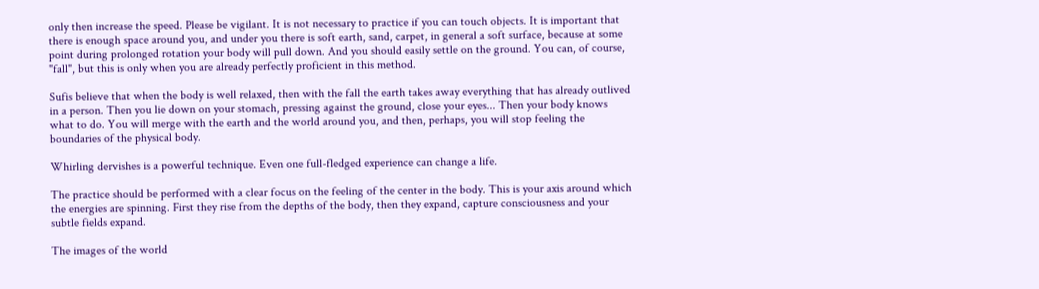only then increase the speed. Please be vigilant. It is not necessary to practice if you can touch objects. It is important that there is enough space around you, and under you there is soft earth, sand, carpet, in general a soft surface, because at some point during prolonged rotation your body will pull down. And you should easily settle on the ground. You can, of course, "fall", but this is only when you are already perfectly proficient in this method.

Sufis believe that when the body is well relaxed, then with the fall the earth takes away everything that has already outlived in a person. Then you lie down on your stomach, pressing against the ground, close your eyes... Then your body knows what to do. You will merge with the earth and the world around you, and then, perhaps, you will stop feeling the boundaries of the physical body.

Whirling dervishes is a powerful technique. Even one full-fledged experience can change a life.

The practice should be performed with a clear focus on the feeling of the center in the body. This is your axis around which the energies are spinning. First they rise from the depths of the body, then they expand, capture consciousness and your subtle fields expand.

The images of the world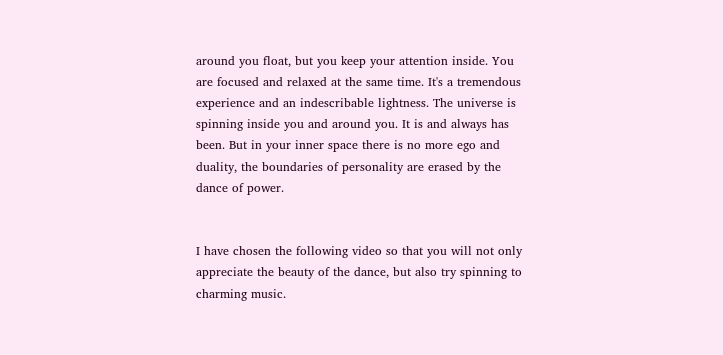around you float, but you keep your attention inside. You are focused and relaxed at the same time. It's a tremendous experience and an indescribable lightness. The universe is spinning inside you and around you. It is and always has been. But in your inner space there is no more ego and duality, the boundaries of personality are erased by the dance of power.


I have chosen the following video so that you will not only appreciate the beauty of the dance, but also try spinning to charming music.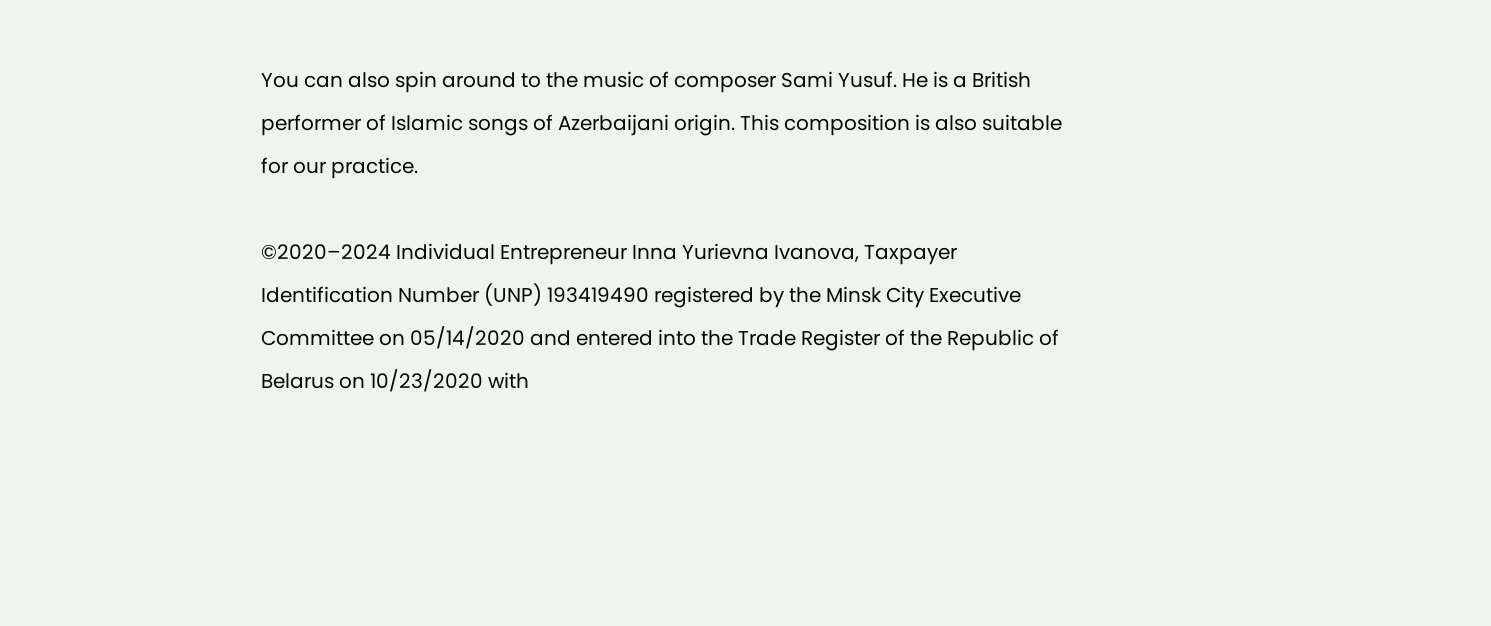You can also spin around to the music of composer Sami Yusuf. He is a British performer of Islamic songs of Azerbaijani origin. This composition is also suitable for our practice.

©2020–2024 Individual Entrepreneur Inna Yurievna Ivanova, Taxpayer Identification Number (UNP) 193419490 registered by the Minsk City Executive Committee on 05/14/2020 and entered into the Trade Register of the Republic of Belarus on 10/23/2020 with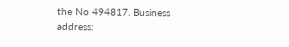the No 494817. Business address: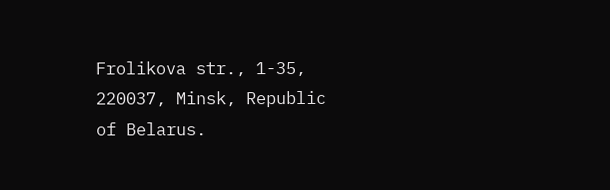Frolikova str., 1-35, 220037, Minsk, Republic of Belarus.